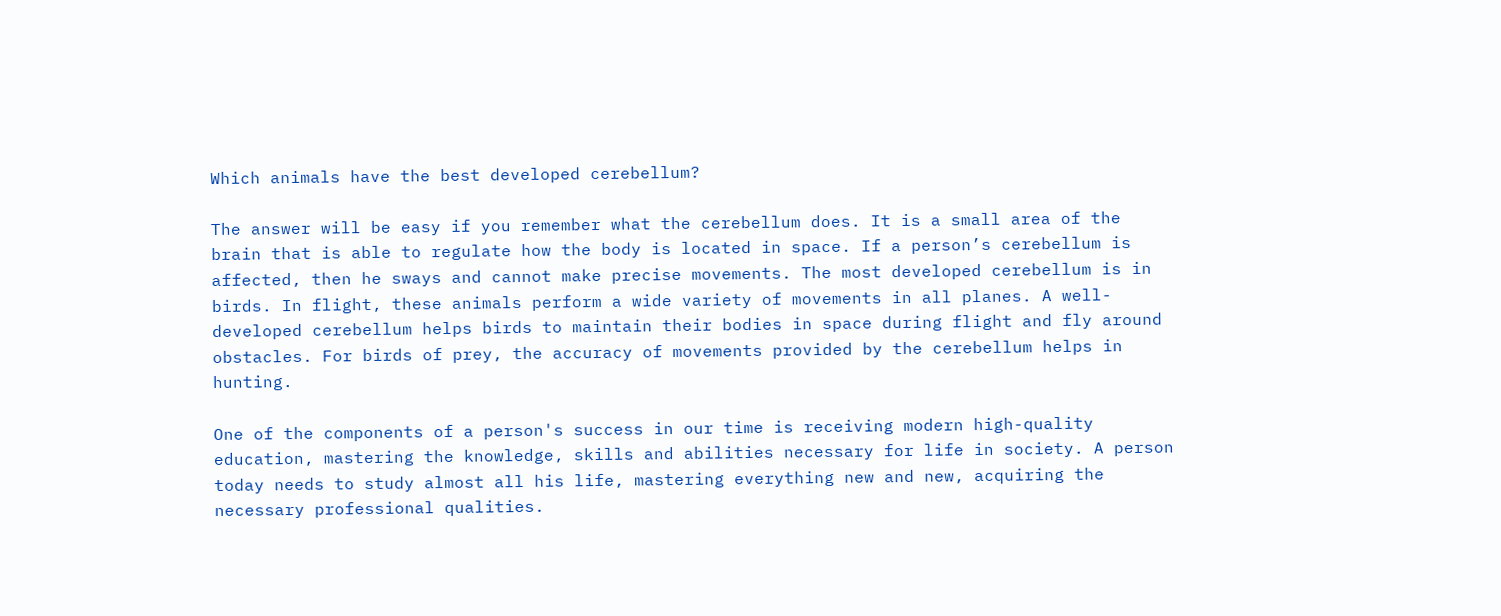Which animals have the best developed cerebellum?

The answer will be easy if you remember what the cerebellum does. It is a small area of the brain that is able to regulate how the body is located in space. If a person’s cerebellum is affected, then he sways and cannot make precise movements. The most developed cerebellum is in birds. In flight, these animals perform a wide variety of movements in all planes. A well-developed cerebellum helps birds to maintain their bodies in space during flight and fly around obstacles. For birds of prey, the accuracy of movements provided by the cerebellum helps in hunting.

One of the components of a person's success in our time is receiving modern high-quality education, mastering the knowledge, skills and abilities necessary for life in society. A person today needs to study almost all his life, mastering everything new and new, acquiring the necessary professional qualities.